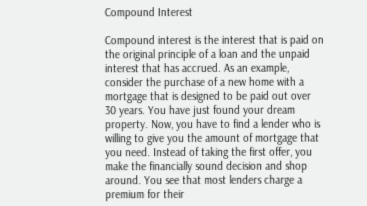Compound Interest

Compound interest is the interest that is paid on the original principle of a loan and the unpaid interest that has accrued. As an example, consider the purchase of a new home with a mortgage that is designed to be paid out over 30 years. You have just found your dream property. Now, you have to find a lender who is willing to give you the amount of mortgage that you need. Instead of taking the first offer, you make the financially sound decision and shop around. You see that most lenders charge a premium for their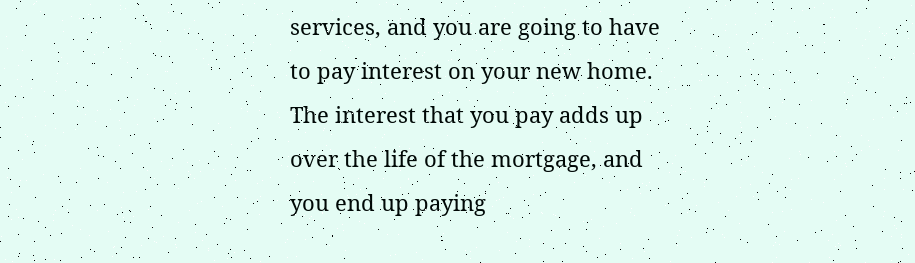services, and you are going to have to pay interest on your new home. The interest that you pay adds up over the life of the mortgage, and you end up paying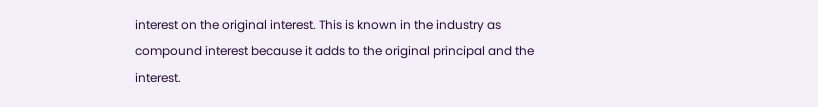interest on the original interest. This is known in the industry as compound interest because it adds to the original principal and the interest.